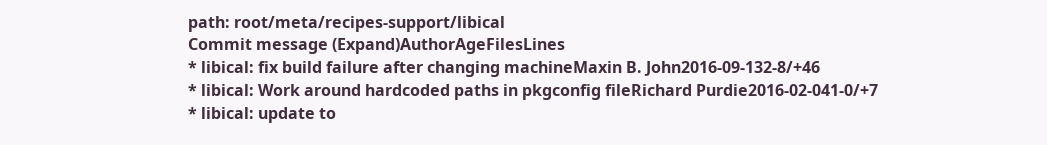path: root/meta/recipes-support/libical
Commit message (Expand)AuthorAgeFilesLines
* libical: fix build failure after changing machineMaxin B. John2016-09-132-8/+46
* libical: Work around hardcoded paths in pkgconfig fileRichard Purdie2016-02-041-0/+7
* libical: update to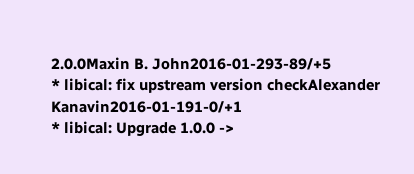2.0.0Maxin B. John2016-01-293-89/+5
* libical: fix upstream version checkAlexander Kanavin2016-01-191-0/+1
* libical: Upgrade 1.0.0 ->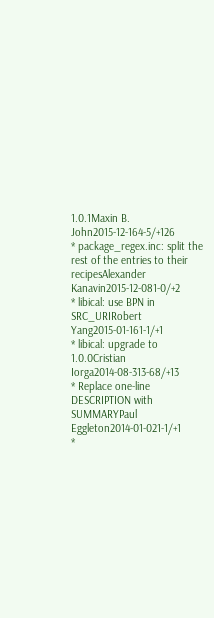1.0.1Maxin B. John2015-12-164-5/+126
* package_regex.inc: split the rest of the entries to their recipesAlexander Kanavin2015-12-081-0/+2
* libical: use BPN in SRC_URIRobert Yang2015-01-161-1/+1
* libical: upgrade to 1.0.0Cristian Iorga2014-08-313-68/+13
* Replace one-line DESCRIPTION with SUMMARYPaul Eggleton2014-01-021-1/+1
*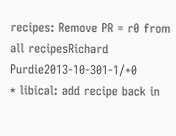recipes: Remove PR = r0 from all recipesRichard Purdie2013-10-301-1/+0
* libical: add recipe back in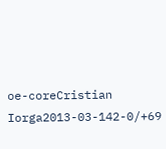oe-coreCristian Iorga2013-03-142-0/+69